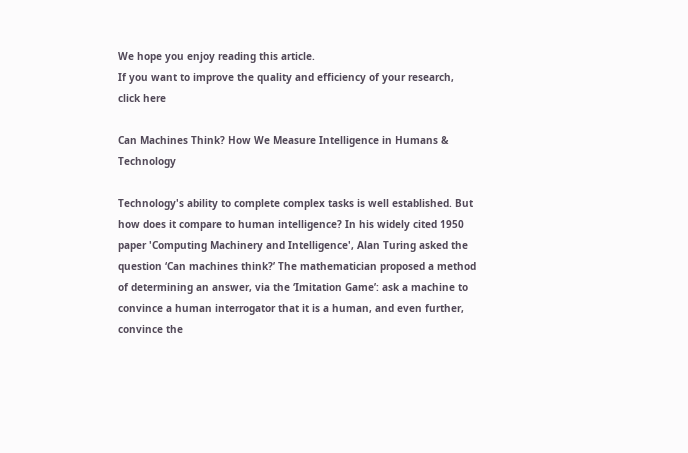We hope you enjoy reading this article.
If you want to improve the quality and efficiency of your research,  click here

Can Machines Think? How We Measure Intelligence in Humans & Technology

Technology's ability to complete complex tasks is well established. But how does it compare to human intelligence? In his widely cited 1950 paper 'Computing Machinery and Intelligence', Alan Turing asked the question ‘Can machines think?’ The mathematician proposed a method of determining an answer, via the ‘Imitation Game’: ask a machine to convince a human interrogator that it is a human, and even further, convince the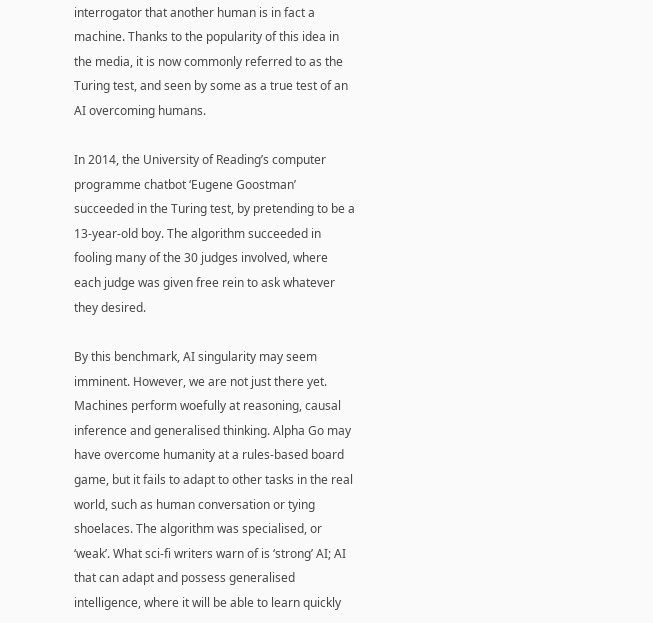interrogator that another human is in fact a machine. Thanks to the popularity of this idea in the media, it is now commonly referred to as the Turing test, and seen by some as a true test of an AI overcoming humans.

In 2014, the University of Reading’s computer programme chatbot ‘Eugene Goostman’ succeeded in the Turing test, by pretending to be a 13-year-old boy. The algorithm succeeded in fooling many of the 30 judges involved, where each judge was given free rein to ask whatever they desired.

By this benchmark, AI singularity may seem imminent. However, we are not just there yet. Machines perform woefully at reasoning, causal inference and generalised thinking. Alpha Go may have overcome humanity at a rules-based board game, but it fails to adapt to other tasks in the real world, such as human conversation or tying shoelaces. The algorithm was specialised, or ‘weak’. What sci-fi writers warn of is ‘strong’ AI; AI that can adapt and possess generalised intelligence, where it will be able to learn quickly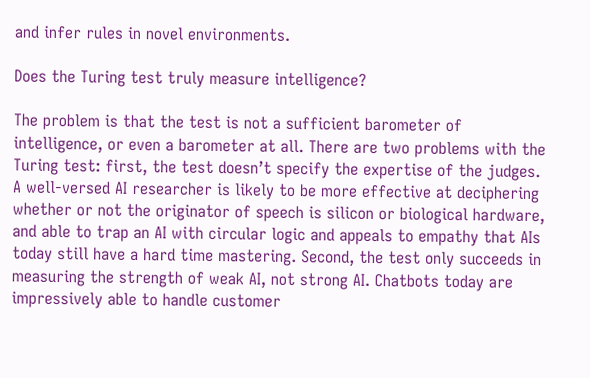and infer rules in novel environments.

Does the Turing test truly measure intelligence?

The problem is that the test is not a sufficient barometer of intelligence, or even a barometer at all. There are two problems with the Turing test: first, the test doesn’t specify the expertise of the judges. A well-versed AI researcher is likely to be more effective at deciphering whether or not the originator of speech is silicon or biological hardware, and able to trap an AI with circular logic and appeals to empathy that AIs today still have a hard time mastering. Second, the test only succeeds in measuring the strength of weak AI, not strong AI. Chatbots today are impressively able to handle customer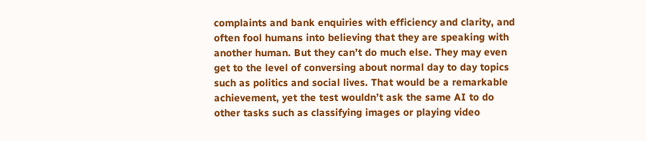complaints and bank enquiries with efficiency and clarity, and often fool humans into believing that they are speaking with another human. But they can’t do much else. They may even get to the level of conversing about normal day to day topics such as politics and social lives. That would be a remarkable achievement, yet the test wouldn’t ask the same AI to do other tasks such as classifying images or playing video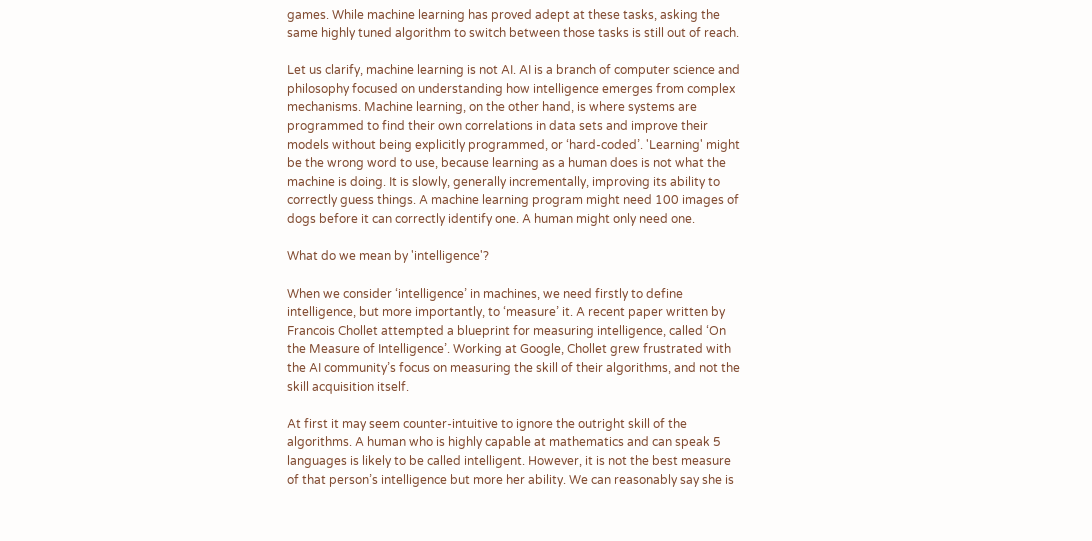games. While machine learning has proved adept at these tasks, asking the same highly tuned algorithm to switch between those tasks is still out of reach.

Let us clarify, machine learning is not AI. AI is a branch of computer science and philosophy focused on understanding how intelligence emerges from complex mechanisms. Machine learning, on the other hand, is where systems are programmed to find their own correlations in data sets and improve their models without being explicitly programmed, or ‘hard-coded’. 'Learning' might be the wrong word to use, because learning as a human does is not what the machine is doing. It is slowly, generally incrementally, improving its ability to correctly guess things. A machine learning program might need 100 images of dogs before it can correctly identify one. A human might only need one.

What do we mean by 'intelligence'?

When we consider ‘intelligence’ in machines, we need firstly to define intelligence, but more importantly, to ‘measure’ it. A recent paper written by Francois Chollet attempted a blueprint for measuring intelligence, called ‘On the Measure of Intelligence’. Working at Google, Chollet grew frustrated with the AI community’s focus on measuring the skill of their algorithms, and not the skill acquisition itself.

At first it may seem counter-intuitive to ignore the outright skill of the algorithms. A human who is highly capable at mathematics and can speak 5 languages is likely to be called intelligent. However, it is not the best measure of that person’s intelligence but more her ability. We can reasonably say she is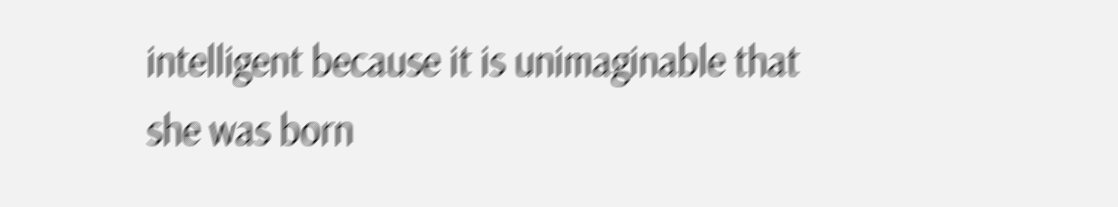intelligent because it is unimaginable that she was born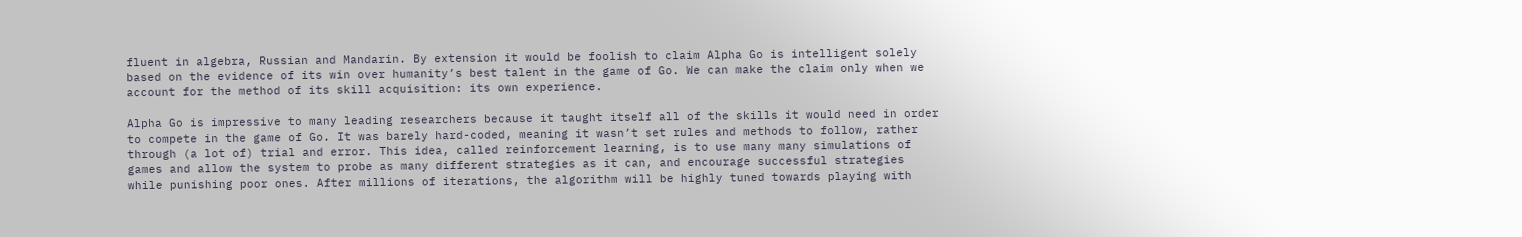fluent in algebra, Russian and Mandarin. By extension it would be foolish to claim Alpha Go is intelligent solely based on the evidence of its win over humanity’s best talent in the game of Go. We can make the claim only when we account for the method of its skill acquisition: its own experience.

Alpha Go is impressive to many leading researchers because it taught itself all of the skills it would need in order to compete in the game of Go. It was barely hard-coded, meaning it wasn’t set rules and methods to follow, rather through (a lot of) trial and error. This idea, called reinforcement learning, is to use many many simulations of games and allow the system to probe as many different strategies as it can, and encourage successful strategies while punishing poor ones. After millions of iterations, the algorithm will be highly tuned towards playing with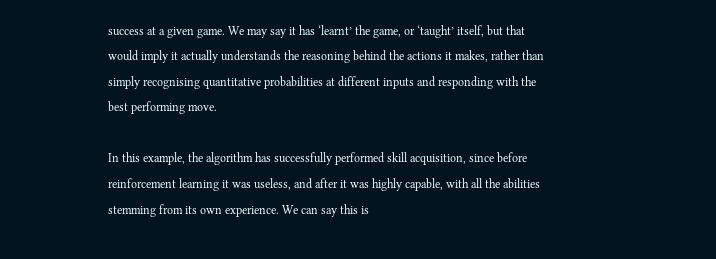success at a given game. We may say it has ‘learnt’ the game, or ‘taught’ itself, but that would imply it actually understands the reasoning behind the actions it makes, rather than simply recognising quantitative probabilities at different inputs and responding with the best performing move.

In this example, the algorithm has successfully performed skill acquisition, since before reinforcement learning it was useless, and after it was highly capable, with all the abilities stemming from its own experience. We can say this is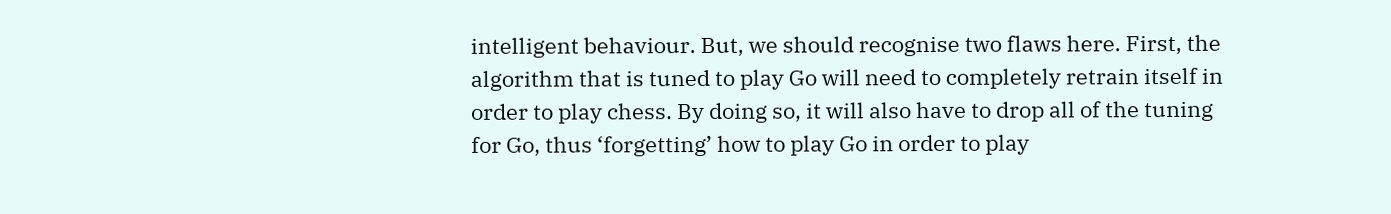intelligent behaviour. But, we should recognise two flaws here. First, the algorithm that is tuned to play Go will need to completely retrain itself in order to play chess. By doing so, it will also have to drop all of the tuning for Go, thus ‘forgetting’ how to play Go in order to play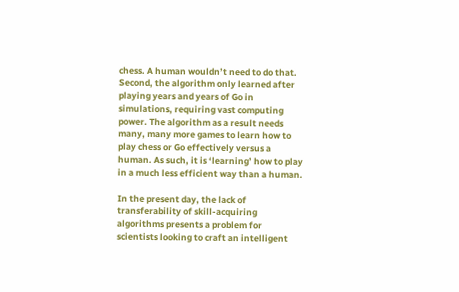chess. A human wouldn’t need to do that. Second, the algorithm only learned after playing years and years of Go in simulations, requiring vast computing power. The algorithm as a result needs many, many more games to learn how to play chess or Go effectively versus a human. As such, it is ‘learning’ how to play in a much less efficient way than a human.

In the present day, the lack of transferability of skill-acquiring algorithms presents a problem for scientists looking to craft an intelligent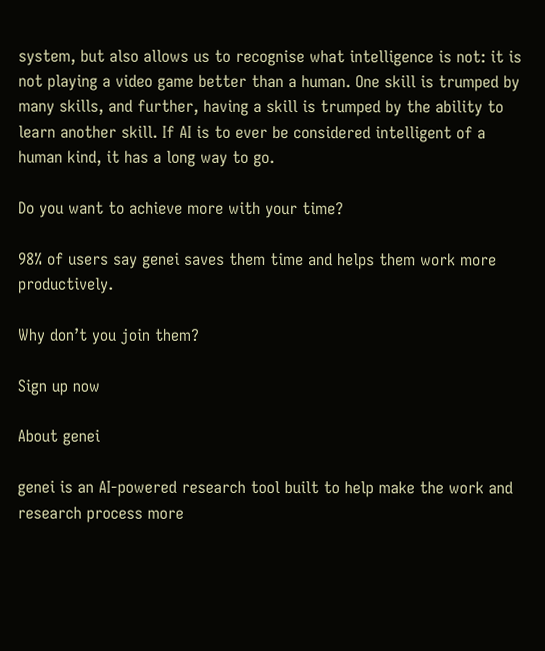system, but also allows us to recognise what intelligence is not: it is not playing a video game better than a human. One skill is trumped by many skills, and further, having a skill is trumped by the ability to learn another skill. If AI is to ever be considered intelligent of a human kind, it has a long way to go.

Do you want to achieve more with your time?

98% of users say genei saves them time and helps them work more productively.

Why don’t you join them?

Sign up now

About genei

genei is an AI-powered research tool built to help make the work and research process more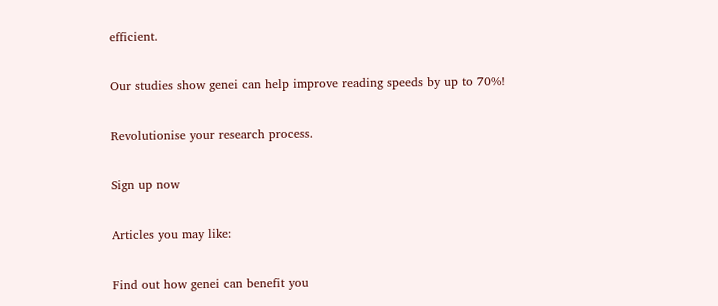efficient.

Our studies show genei can help improve reading speeds by up to 70%!

Revolutionise your research process.

Sign up now

Articles you may like:

Find out how genei can benefit you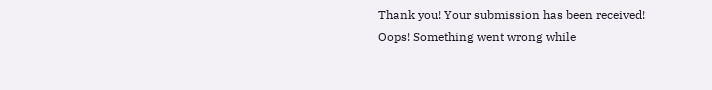Thank you! Your submission has been received!
Oops! Something went wrong while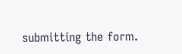submitting the form.